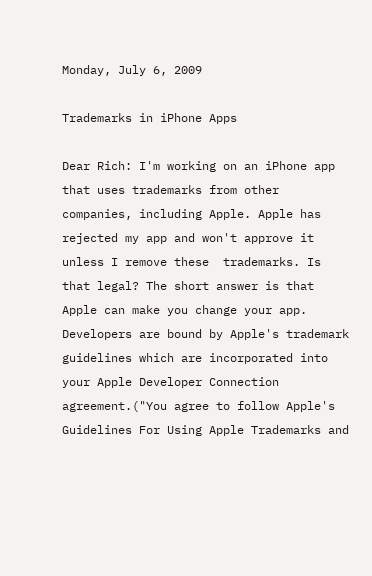Monday, July 6, 2009

Trademarks in iPhone Apps

Dear Rich: I'm working on an iPhone app that uses trademarks from other companies, including Apple. Apple has rejected my app and won't approve it unless I remove these  trademarks. Is that legal? The short answer is that Apple can make you change your app. Developers are bound by Apple's trademark guidelines which are incorporated into your Apple Developer Connection agreement.("You agree to follow Apple's Guidelines For Using Apple Trademarks and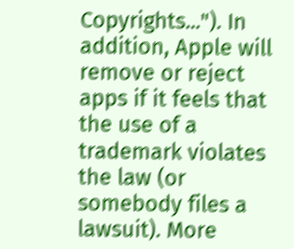Copyrights..."). In addition, Apple will remove or reject apps if it feels that the use of a trademark violates the law (or somebody files a lawsuit). More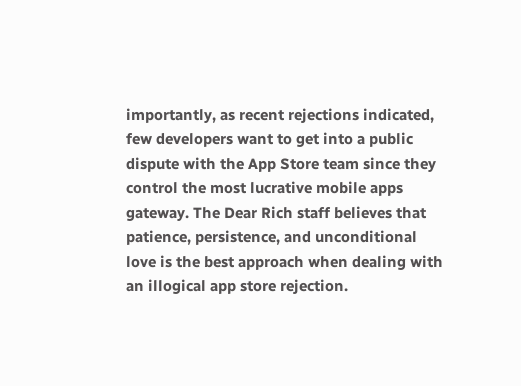importantly, as recent rejections indicated, few developers want to get into a public dispute with the App Store team since they control the most lucrative mobile apps gateway. The Dear Rich staff believes that patience, persistence, and unconditional love is the best approach when dealing with an illogical app store rejection.